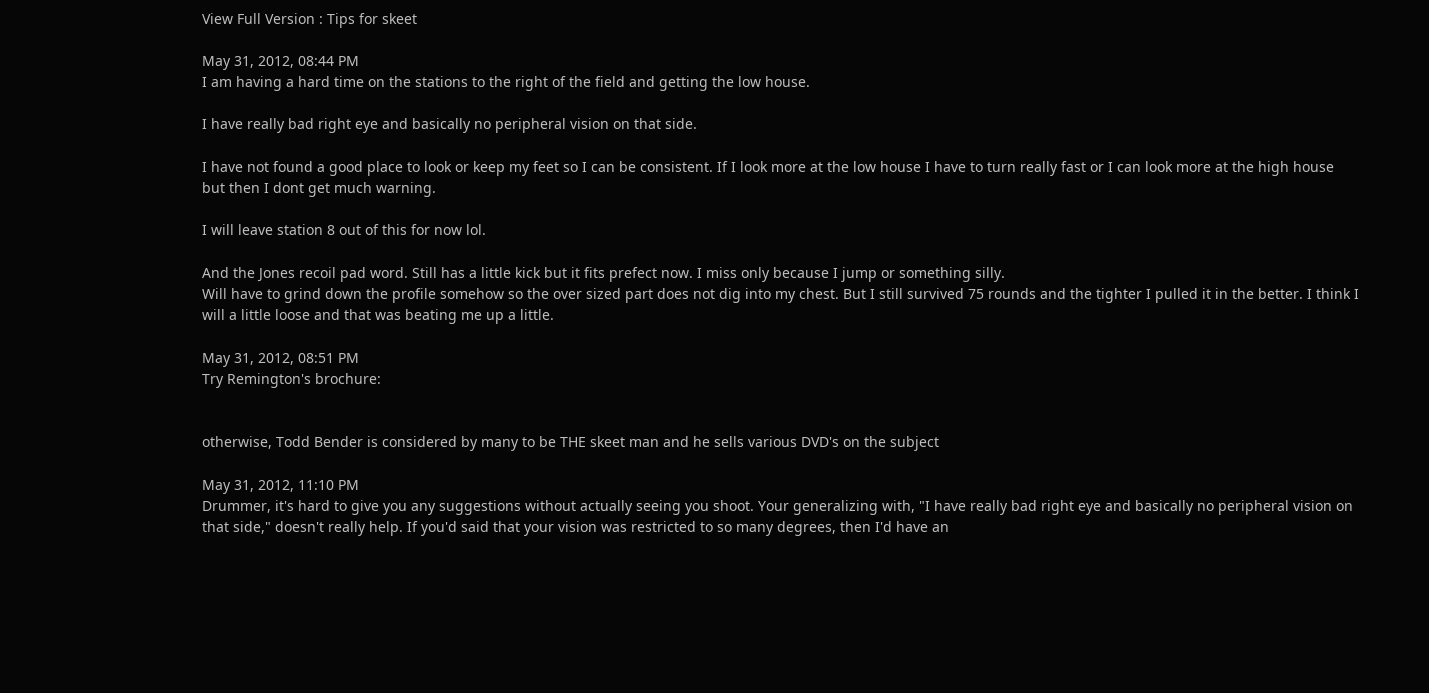View Full Version : Tips for skeet

May 31, 2012, 08:44 PM
I am having a hard time on the stations to the right of the field and getting the low house.

I have really bad right eye and basically no peripheral vision on that side.

I have not found a good place to look or keep my feet so I can be consistent. If I look more at the low house I have to turn really fast or I can look more at the high house but then I dont get much warning.

I will leave station 8 out of this for now lol.

And the Jones recoil pad word. Still has a little kick but it fits prefect now. I miss only because I jump or something silly.
Will have to grind down the profile somehow so the over sized part does not dig into my chest. But I still survived 75 rounds and the tighter I pulled it in the better. I think I will a little loose and that was beating me up a little.

May 31, 2012, 08:51 PM
Try Remington's brochure:


otherwise, Todd Bender is considered by many to be THE skeet man and he sells various DVD's on the subject

May 31, 2012, 11:10 PM
Drummer, it's hard to give you any suggestions without actually seeing you shoot. Your generalizing with, "I have really bad right eye and basically no peripheral vision on that side," doesn't really help. If you'd said that your vision was restricted to so many degrees, then I'd have an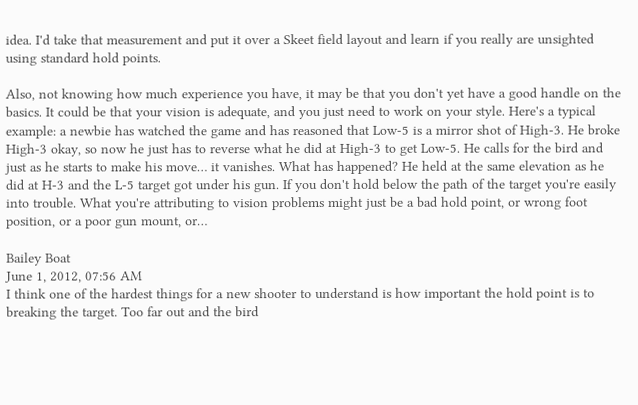idea. I'd take that measurement and put it over a Skeet field layout and learn if you really are unsighted using standard hold points.

Also, not knowing how much experience you have, it may be that you don't yet have a good handle on the basics. It could be that your vision is adequate, and you just need to work on your style. Here's a typical example: a newbie has watched the game and has reasoned that Low-5 is a mirror shot of High-3. He broke High-3 okay, so now he just has to reverse what he did at High-3 to get Low-5. He calls for the bird and just as he starts to make his move… it vanishes. What has happened? He held at the same elevation as he did at H-3 and the L-5 target got under his gun. If you don't hold below the path of the target you're easily into trouble. What you're attributing to vision problems might just be a bad hold point, or wrong foot position, or a poor gun mount, or…

Bailey Boat
June 1, 2012, 07:56 AM
I think one of the hardest things for a new shooter to understand is how important the hold point is to breaking the target. Too far out and the bird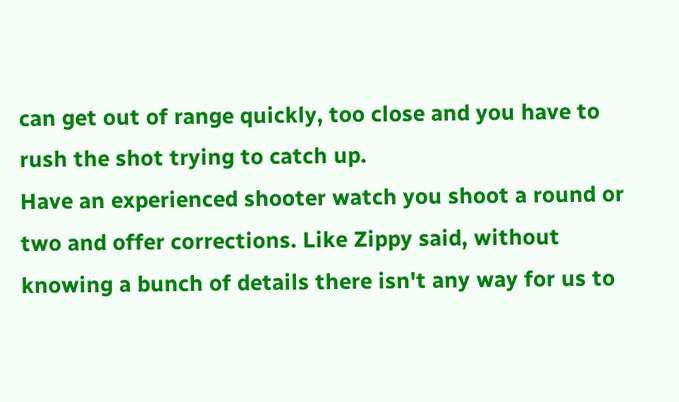can get out of range quickly, too close and you have to rush the shot trying to catch up.
Have an experienced shooter watch you shoot a round or two and offer corrections. Like Zippy said, without knowing a bunch of details there isn't any way for us to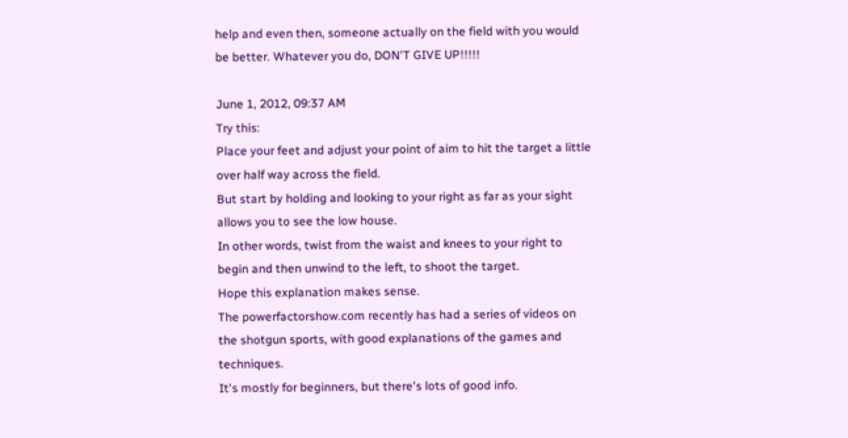help and even then, someone actually on the field with you would be better. Whatever you do, DON'T GIVE UP!!!!!

June 1, 2012, 09:37 AM
Try this:
Place your feet and adjust your point of aim to hit the target a little over half way across the field.
But start by holding and looking to your right as far as your sight allows you to see the low house.
In other words, twist from the waist and knees to your right to begin and then unwind to the left, to shoot the target.
Hope this explanation makes sense.
The powerfactorshow.com recently has had a series of videos on the shotgun sports, with good explanations of the games and techniques.
It's mostly for beginners, but there's lots of good info.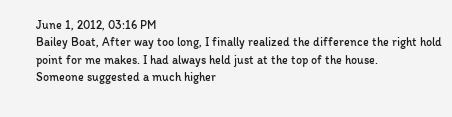June 1, 2012, 03:16 PM
Bailey Boat, After way too long, I finally realized the difference the right hold point for me makes. I had always held just at the top of the house.
Someone suggested a much higher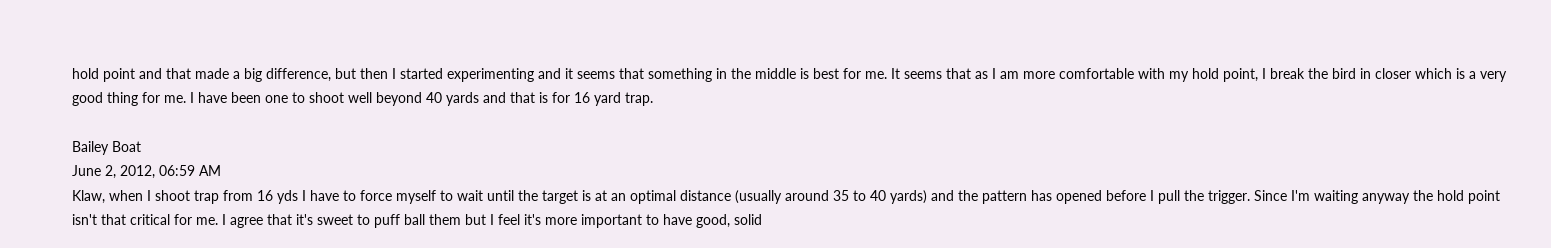hold point and that made a big difference, but then I started experimenting and it seems that something in the middle is best for me. It seems that as I am more comfortable with my hold point, I break the bird in closer which is a very good thing for me. I have been one to shoot well beyond 40 yards and that is for 16 yard trap.

Bailey Boat
June 2, 2012, 06:59 AM
Klaw, when I shoot trap from 16 yds I have to force myself to wait until the target is at an optimal distance (usually around 35 to 40 yards) and the pattern has opened before I pull the trigger. Since I'm waiting anyway the hold point isn't that critical for me. I agree that it's sweet to puff ball them but I feel it's more important to have good, solid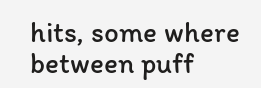hits, some where between puff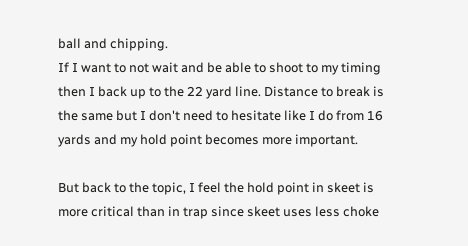ball and chipping.
If I want to not wait and be able to shoot to my timing then I back up to the 22 yard line. Distance to break is the same but I don't need to hesitate like I do from 16 yards and my hold point becomes more important.

But back to the topic, I feel the hold point in skeet is more critical than in trap since skeet uses less choke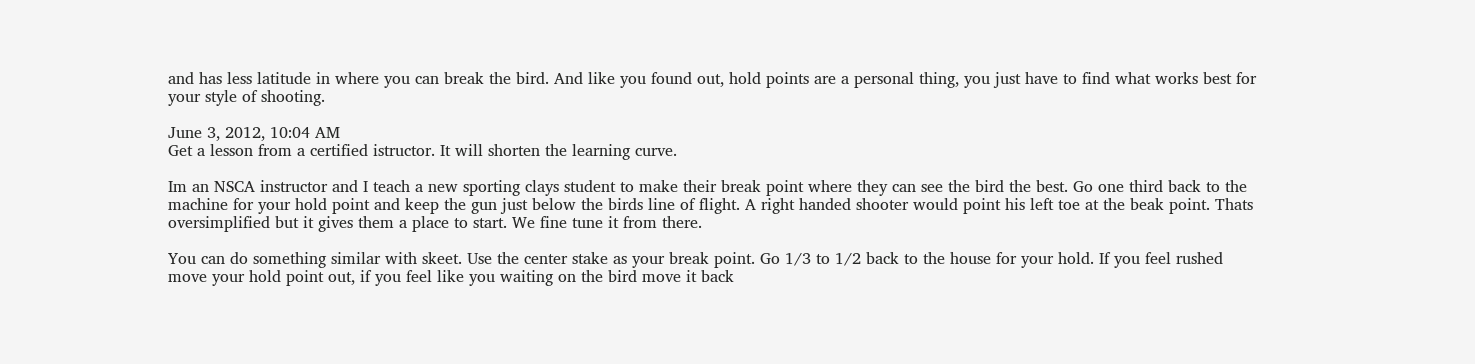and has less latitude in where you can break the bird. And like you found out, hold points are a personal thing, you just have to find what works best for your style of shooting.

June 3, 2012, 10:04 AM
Get a lesson from a certified istructor. It will shorten the learning curve.

Im an NSCA instructor and I teach a new sporting clays student to make their break point where they can see the bird the best. Go one third back to the machine for your hold point and keep the gun just below the birds line of flight. A right handed shooter would point his left toe at the beak point. Thats oversimplified but it gives them a place to start. We fine tune it from there.

You can do something similar with skeet. Use the center stake as your break point. Go 1/3 to 1/2 back to the house for your hold. If you feel rushed move your hold point out, if you feel like you waiting on the bird move it back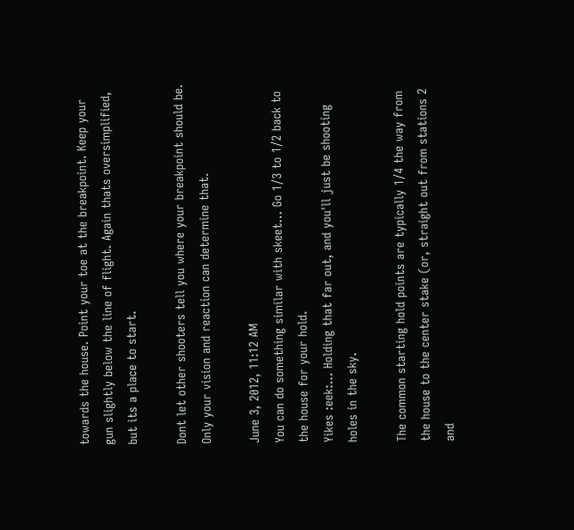towards the house. Point your toe at the breakpoint. Keep your gun slightly below the line of flight. Again thats oversimplified, but its a place to start.

Dont let other shooters tell you where your breakpoint should be. Only your vision and reaction can determine that.

June 3, 2012, 11:12 AM
You can do something similar with skeet... Go 1/3 to 1/2 back to the house for your hold.
Yikes :eek:... Holding that far out, and you'll just be shooting holes in the sky.

The common starting hold points are typically 1/4 the way from the house to the center stake (or, straight out from stations 2 and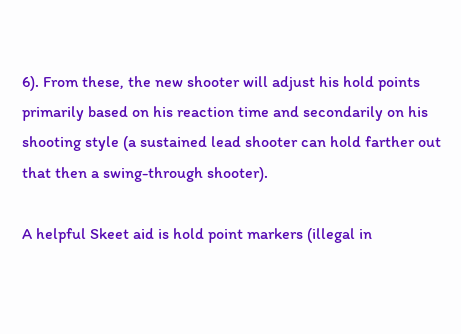6). From these, the new shooter will adjust his hold points primarily based on his reaction time and secondarily on his shooting style (a sustained lead shooter can hold farther out that then a swing-through shooter).

A helpful Skeet aid is hold point markers (illegal in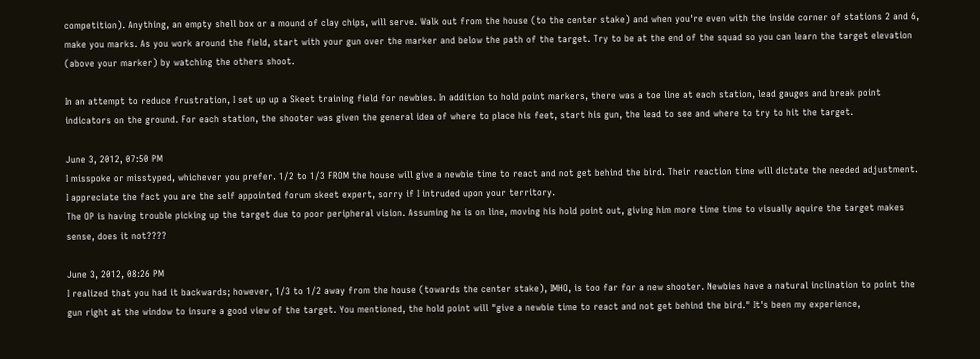competition). Anything, an empty shell box or a mound of clay chips, will serve. Walk out from the house (to the center stake) and when you're even with the inside corner of stations 2 and 6, make you marks. As you work around the field, start with your gun over the marker and below the path of the target. Try to be at the end of the squad so you can learn the target elevation (above your marker) by watching the others shoot.

In an attempt to reduce frustration, I set up up a Skeet training field for newbies. In addition to hold point markers, there was a toe line at each station, lead gauges and break point indicators on the ground. For each station, the shooter was given the general idea of where to place his feet, start his gun, the lead to see and where to try to hit the target.

June 3, 2012, 07:50 PM
I misspoke or misstyped, whichever you prefer. 1/2 to 1/3 FROM the house will give a newbie time to react and not get behind the bird. Their reaction time will dictate the needed adjustment.
I appreciate the fact you are the self appointed forum skeet expert, sorry if I intruded upon your territory.
The OP is having trouble picking up the target due to poor peripheral vision. Assuming he is on line, moving his hold point out, giving him more time time to visually aquire the target makes sense, does it not????

June 3, 2012, 08:26 PM
I realized that you had it backwards; however, 1/3 to 1/2 away from the house (towards the center stake), IMHO, is too far for a new shooter. Newbies have a natural inclination to point the gun right at the window to insure a good view of the target. You mentioned, the hold point will "give a newbie time to react and not get behind the bird." It's been my experience,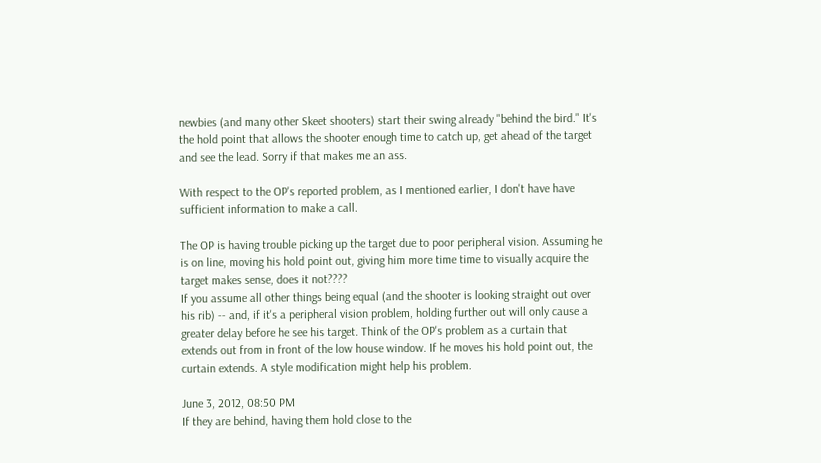newbies (and many other Skeet shooters) start their swing already "behind the bird." It's the hold point that allows the shooter enough time to catch up, get ahead of the target and see the lead. Sorry if that makes me an ass.

With respect to the OP's reported problem, as I mentioned earlier, I don't have have sufficient information to make a call.

The OP is having trouble picking up the target due to poor peripheral vision. Assuming he is on line, moving his hold point out, giving him more time time to visually acquire the target makes sense, does it not????
If you assume all other things being equal (and the shooter is looking straight out over his rib) -- and, if it's a peripheral vision problem, holding further out will only cause a greater delay before he see his target. Think of the OP's problem as a curtain that extends out from in front of the low house window. If he moves his hold point out, the curtain extends. A style modification might help his problem.

June 3, 2012, 08:50 PM
If they are behind, having them hold close to the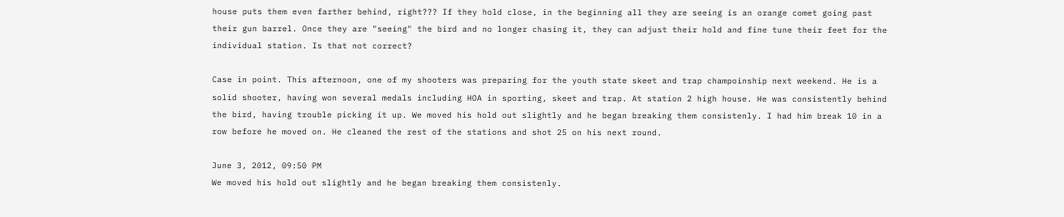house puts them even farther behind, right??? If they hold close, in the beginning all they are seeing is an orange comet going past their gun barrel. Once they are "seeing" the bird and no longer chasing it, they can adjust their hold and fine tune their feet for the individual station. Is that not correct?

Case in point. This afternoon, one of my shooters was preparing for the youth state skeet and trap champoinship next weekend. He is a solid shooter, having won several medals including HOA in sporting, skeet and trap. At station 2 high house. He was consistently behind the bird, having trouble picking it up. We moved his hold out slightly and he began breaking them consistenly. I had him break 10 in a row before he moved on. He cleaned the rest of the stations and shot 25 on his next round.

June 3, 2012, 09:50 PM
We moved his hold out slightly and he began breaking them consistenly.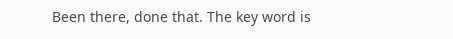Been there, done that. The key word is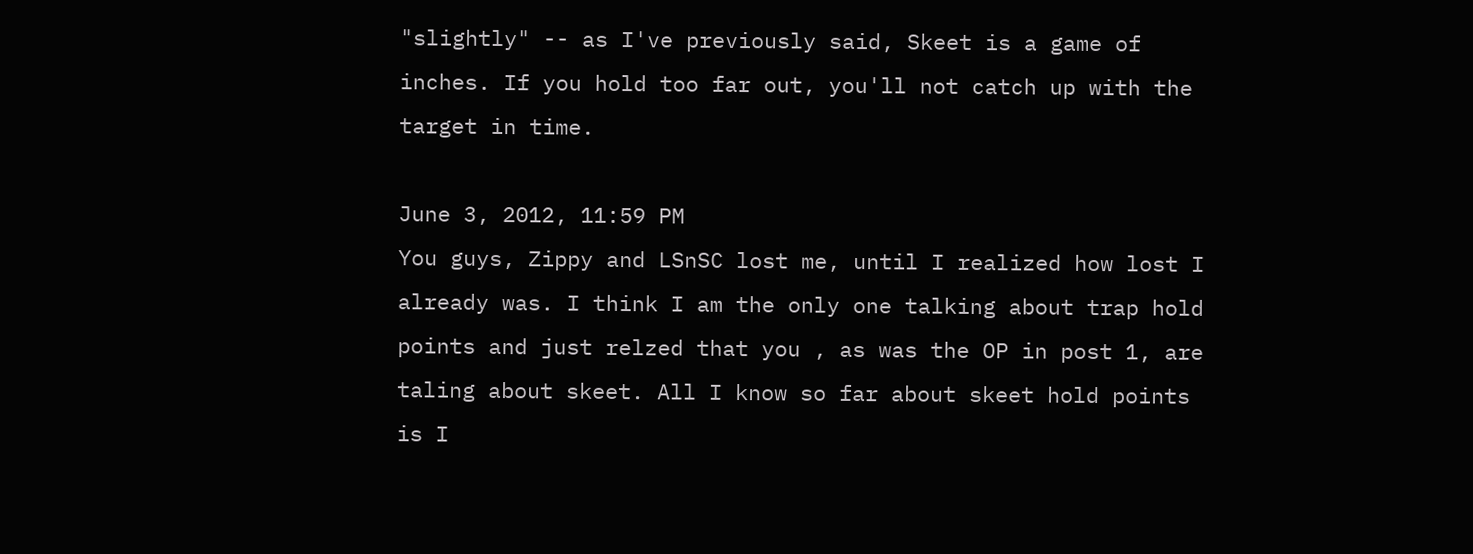"slightly" -- as I've previously said, Skeet is a game of inches. If you hold too far out, you'll not catch up with the target in time.

June 3, 2012, 11:59 PM
You guys, Zippy and LSnSC lost me, until I realized how lost I already was. I think I am the only one talking about trap hold points and just relzed that you , as was the OP in post 1, are taling about skeet. All I know so far about skeet hold points is I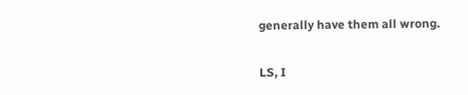generally have them all wrong.

LS, I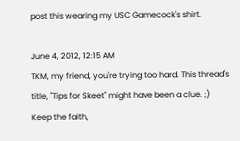post this wearing my USC Gamecock's shirt.

June 4, 2012, 12:15 AM
TKM, my friend, you're trying too hard. This thread's title, "Tips for Skeet" might have been a clue. ;)
Keep the faith,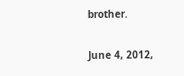brother.

June 4, 2012,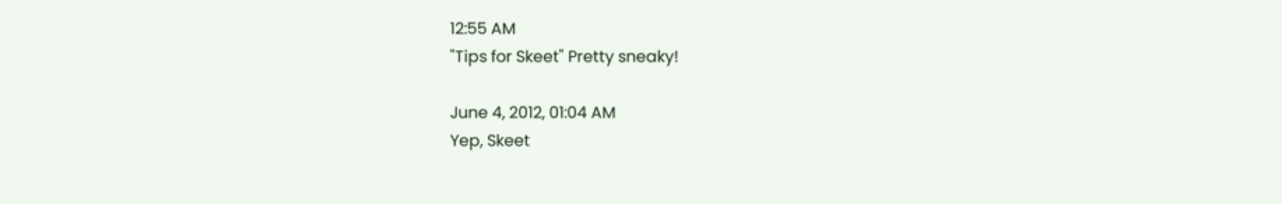12:55 AM
"Tips for Skeet" Pretty sneaky!

June 4, 2012, 01:04 AM
Yep, Skeet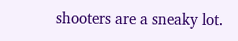shooters are a sneaky lot.